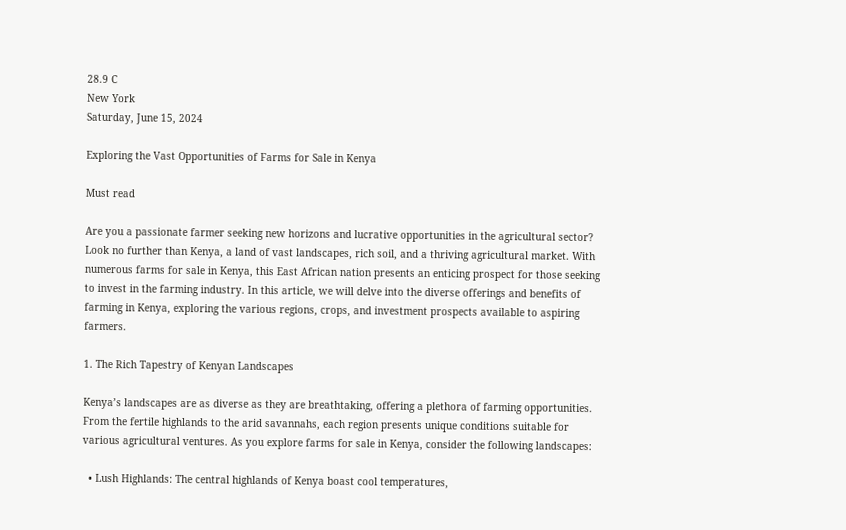28.9 C
New York
Saturday, June 15, 2024

Exploring the Vast Opportunities of Farms for Sale in Kenya

Must read

Are you a passionate farmer seeking new horizons and lucrative opportunities in the agricultural sector? Look no further than Kenya, a land of vast landscapes, rich soil, and a thriving agricultural market. With numerous farms for sale in Kenya, this East African nation presents an enticing prospect for those seeking to invest in the farming industry. In this article, we will delve into the diverse offerings and benefits of farming in Kenya, exploring the various regions, crops, and investment prospects available to aspiring farmers.

1. The Rich Tapestry of Kenyan Landscapes

Kenya’s landscapes are as diverse as they are breathtaking, offering a plethora of farming opportunities. From the fertile highlands to the arid savannahs, each region presents unique conditions suitable for various agricultural ventures. As you explore farms for sale in Kenya, consider the following landscapes:

  • Lush Highlands: The central highlands of Kenya boast cool temperatures,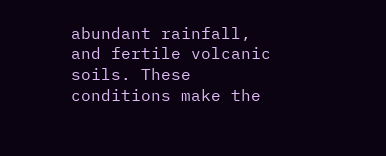abundant rainfall, and fertile volcanic soils. These conditions make the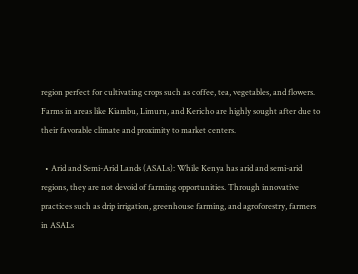region perfect for cultivating crops such as coffee, tea, vegetables, and flowers. Farms in areas like Kiambu, Limuru, and Kericho are highly sought after due to their favorable climate and proximity to market centers.

  • Arid and Semi-Arid Lands (ASALs): While Kenya has arid and semi-arid regions, they are not devoid of farming opportunities. Through innovative practices such as drip irrigation, greenhouse farming, and agroforestry, farmers in ASALs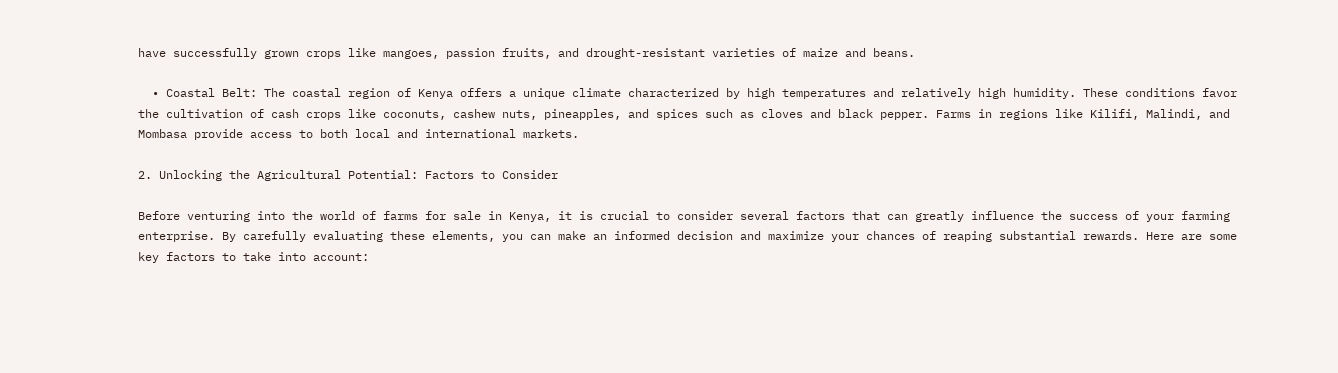have successfully grown crops like mangoes, passion fruits, and drought-resistant varieties of maize and beans.

  • Coastal Belt: The coastal region of Kenya offers a unique climate characterized by high temperatures and relatively high humidity. These conditions favor the cultivation of cash crops like coconuts, cashew nuts, pineapples, and spices such as cloves and black pepper. Farms in regions like Kilifi, Malindi, and Mombasa provide access to both local and international markets.

2. Unlocking the Agricultural Potential: Factors to Consider

Before venturing into the world of farms for sale in Kenya, it is crucial to consider several factors that can greatly influence the success of your farming enterprise. By carefully evaluating these elements, you can make an informed decision and maximize your chances of reaping substantial rewards. Here are some key factors to take into account: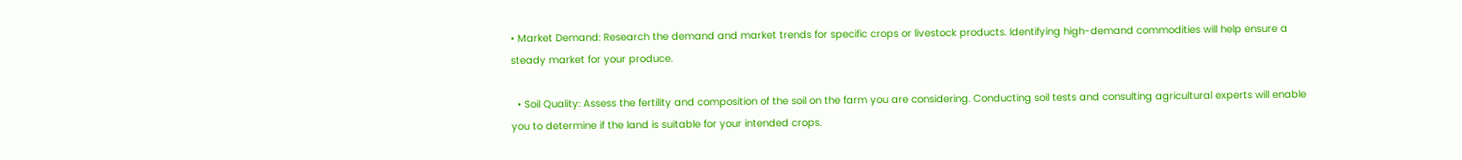• Market Demand: Research the demand and market trends for specific crops or livestock products. Identifying high-demand commodities will help ensure a steady market for your produce.

  • Soil Quality: Assess the fertility and composition of the soil on the farm you are considering. Conducting soil tests and consulting agricultural experts will enable you to determine if the land is suitable for your intended crops.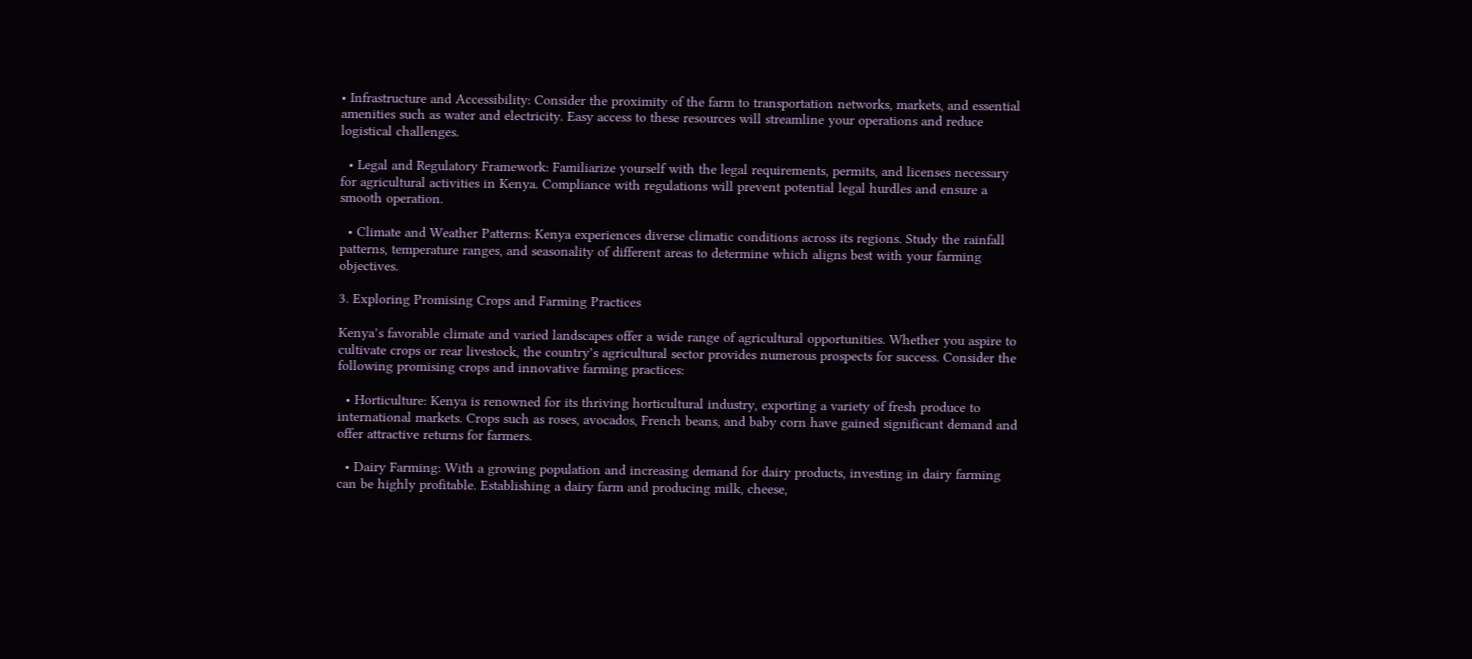• Infrastructure and Accessibility: Consider the proximity of the farm to transportation networks, markets, and essential amenities such as water and electricity. Easy access to these resources will streamline your operations and reduce logistical challenges.

  • Legal and Regulatory Framework: Familiarize yourself with the legal requirements, permits, and licenses necessary for agricultural activities in Kenya. Compliance with regulations will prevent potential legal hurdles and ensure a smooth operation.

  • Climate and Weather Patterns: Kenya experiences diverse climatic conditions across its regions. Study the rainfall patterns, temperature ranges, and seasonality of different areas to determine which aligns best with your farming objectives.

3. Exploring Promising Crops and Farming Practices

Kenya’s favorable climate and varied landscapes offer a wide range of agricultural opportunities. Whether you aspire to cultivate crops or rear livestock, the country’s agricultural sector provides numerous prospects for success. Consider the following promising crops and innovative farming practices:

  • Horticulture: Kenya is renowned for its thriving horticultural industry, exporting a variety of fresh produce to international markets. Crops such as roses, avocados, French beans, and baby corn have gained significant demand and offer attractive returns for farmers.

  • Dairy Farming: With a growing population and increasing demand for dairy products, investing in dairy farming can be highly profitable. Establishing a dairy farm and producing milk, cheese,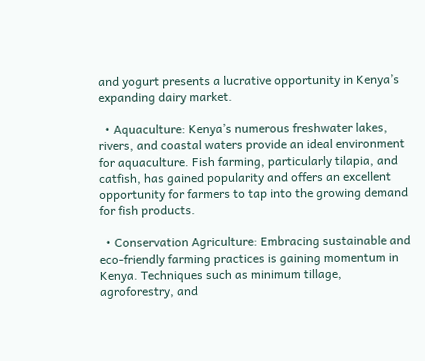and yogurt presents a lucrative opportunity in Kenya’s expanding dairy market.

  • Aquaculture: Kenya’s numerous freshwater lakes, rivers, and coastal waters provide an ideal environment for aquaculture. Fish farming, particularly tilapia, and catfish, has gained popularity and offers an excellent opportunity for farmers to tap into the growing demand for fish products.

  • Conservation Agriculture: Embracing sustainable and eco-friendly farming practices is gaining momentum in Kenya. Techniques such as minimum tillage, agroforestry, and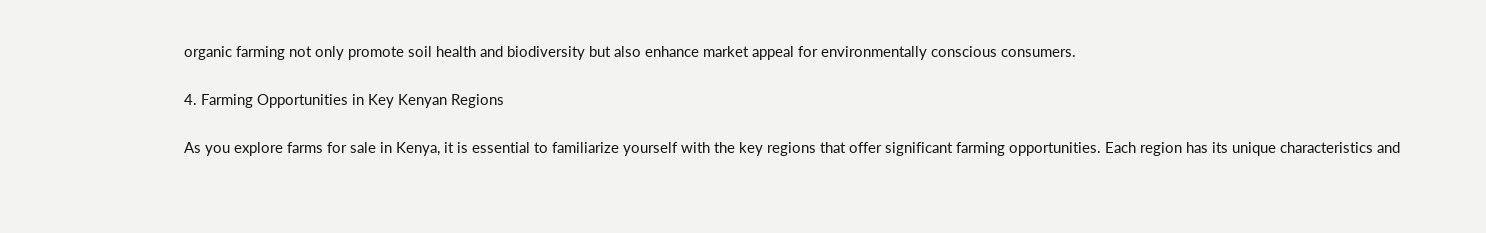organic farming not only promote soil health and biodiversity but also enhance market appeal for environmentally conscious consumers.

4. Farming Opportunities in Key Kenyan Regions

As you explore farms for sale in Kenya, it is essential to familiarize yourself with the key regions that offer significant farming opportunities. Each region has its unique characteristics and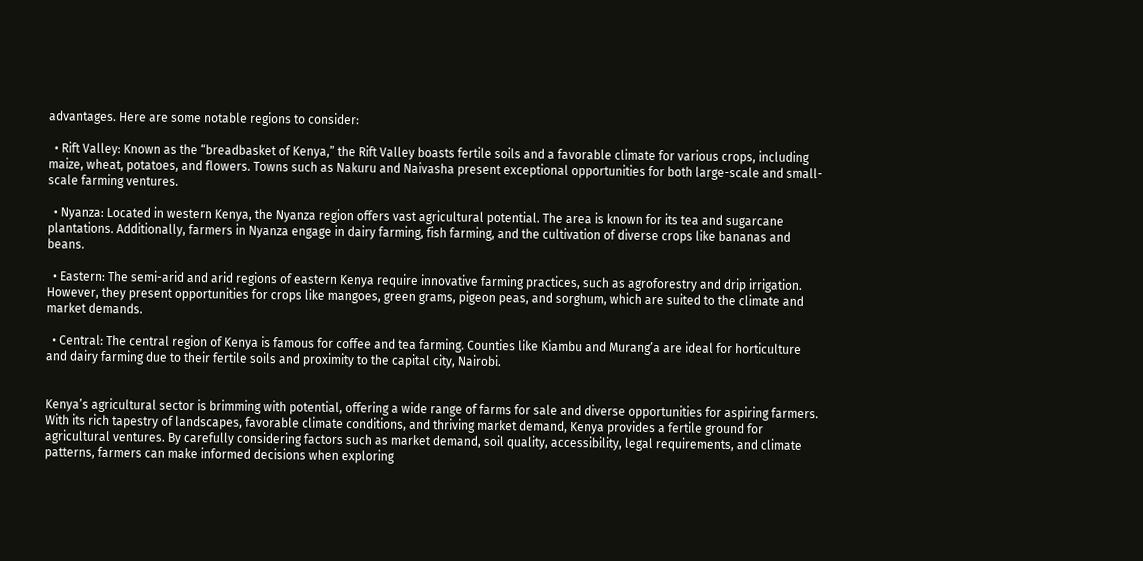advantages. Here are some notable regions to consider:

  • Rift Valley: Known as the “breadbasket of Kenya,” the Rift Valley boasts fertile soils and a favorable climate for various crops, including maize, wheat, potatoes, and flowers. Towns such as Nakuru and Naivasha present exceptional opportunities for both large-scale and small-scale farming ventures.

  • Nyanza: Located in western Kenya, the Nyanza region offers vast agricultural potential. The area is known for its tea and sugarcane plantations. Additionally, farmers in Nyanza engage in dairy farming, fish farming, and the cultivation of diverse crops like bananas and beans.

  • Eastern: The semi-arid and arid regions of eastern Kenya require innovative farming practices, such as agroforestry and drip irrigation. However, they present opportunities for crops like mangoes, green grams, pigeon peas, and sorghum, which are suited to the climate and market demands.

  • Central: The central region of Kenya is famous for coffee and tea farming. Counties like Kiambu and Murang’a are ideal for horticulture and dairy farming due to their fertile soils and proximity to the capital city, Nairobi.


Kenya’s agricultural sector is brimming with potential, offering a wide range of farms for sale and diverse opportunities for aspiring farmers. With its rich tapestry of landscapes, favorable climate conditions, and thriving market demand, Kenya provides a fertile ground for agricultural ventures. By carefully considering factors such as market demand, soil quality, accessibility, legal requirements, and climate patterns, farmers can make informed decisions when exploring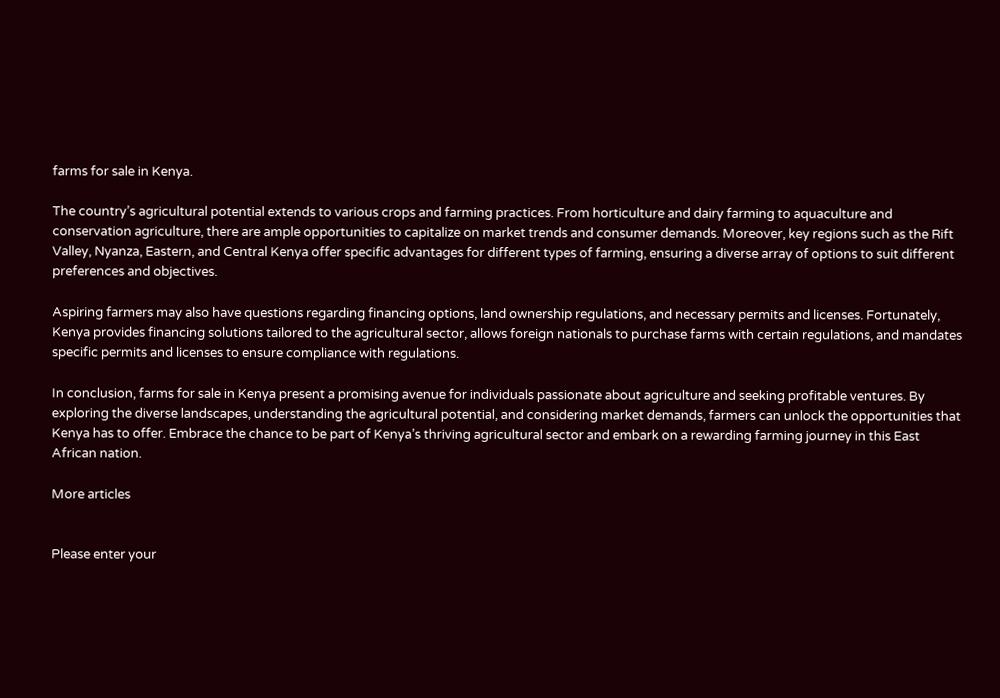farms for sale in Kenya.

The country’s agricultural potential extends to various crops and farming practices. From horticulture and dairy farming to aquaculture and conservation agriculture, there are ample opportunities to capitalize on market trends and consumer demands. Moreover, key regions such as the Rift Valley, Nyanza, Eastern, and Central Kenya offer specific advantages for different types of farming, ensuring a diverse array of options to suit different preferences and objectives.

Aspiring farmers may also have questions regarding financing options, land ownership regulations, and necessary permits and licenses. Fortunately, Kenya provides financing solutions tailored to the agricultural sector, allows foreign nationals to purchase farms with certain regulations, and mandates specific permits and licenses to ensure compliance with regulations.

In conclusion, farms for sale in Kenya present a promising avenue for individuals passionate about agriculture and seeking profitable ventures. By exploring the diverse landscapes, understanding the agricultural potential, and considering market demands, farmers can unlock the opportunities that Kenya has to offer. Embrace the chance to be part of Kenya’s thriving agricultural sector and embark on a rewarding farming journey in this East African nation.

More articles


Please enter your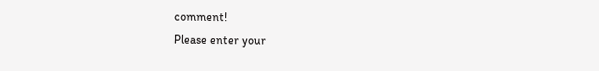comment!
Please enter your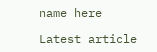name here

Latest article